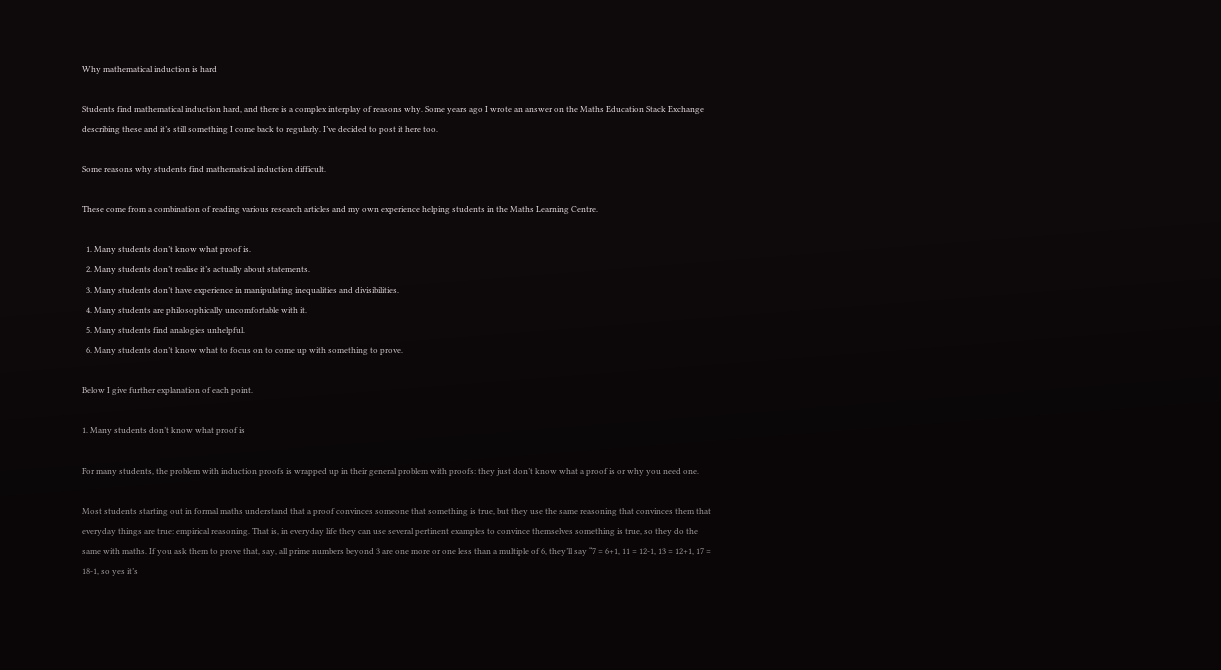Why mathematical induction is hard

Students find mathematical induction hard, and there is a complex interplay of reasons why. Some years ago I wrote an answer on the Maths Education Stack Exchange describing these and it’s still something I come back to regularly. I’ve decided to post it here too.

Some reasons why students find mathematical induction difficult.

These come from a combination of reading various research articles and my own experience helping students in the Maths Learning Centre.

  1. Many students don’t know what proof is.
  2. Many students don’t realise it’s actually about statements.
  3. Many students don’t have experience in manipulating inequalities and divisibilities.
  4. Many students are philosophically uncomfortable with it.
  5. Many students find analogies unhelpful.
  6. Many students don’t know what to focus on to come up with something to prove.

Below I give further explanation of each point.

1. Many students don’t know what proof is

For many students, the problem with induction proofs is wrapped up in their general problem with proofs: they just don’t know what a proof is or why you need one.

Most students starting out in formal maths understand that a proof convinces someone that something is true, but they use the same reasoning that convinces them that everyday things are true: empirical reasoning. That is, in everyday life they can use several pertinent examples to convince themselves something is true, so they do the same with maths. If you ask them to prove that, say, all prime numbers beyond 3 are one more or one less than a multiple of 6, they’ll say “7 = 6+1, 11 = 12-1, 13 = 12+1, 17 = 18-1, so yes it’s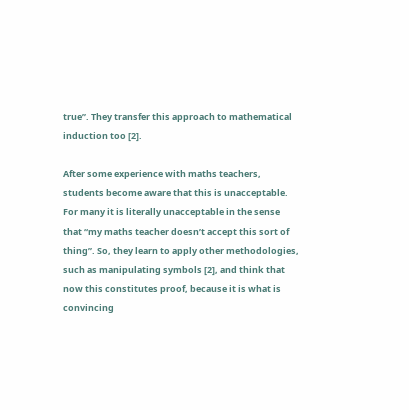true”. They transfer this approach to mathematical induction too [2].

After some experience with maths teachers, students become aware that this is unacceptable. For many it is literally unacceptable in the sense that “my maths teacher doesn’t accept this sort of thing”. So, they learn to apply other methodologies, such as manipulating symbols [2], and think that now this constitutes proof, because it is what is convincing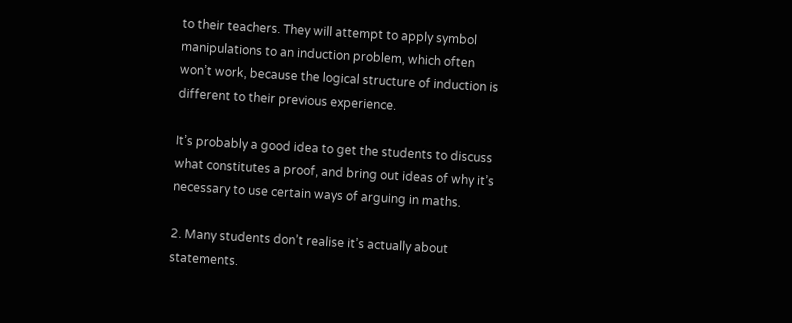to their teachers. They will attempt to apply symbol manipulations to an induction problem, which often won’t work, because the logical structure of induction is different to their previous experience.

It’s probably a good idea to get the students to discuss what constitutes a proof, and bring out ideas of why it’s necessary to use certain ways of arguing in maths.

2. Many students don’t realise it’s actually about statements.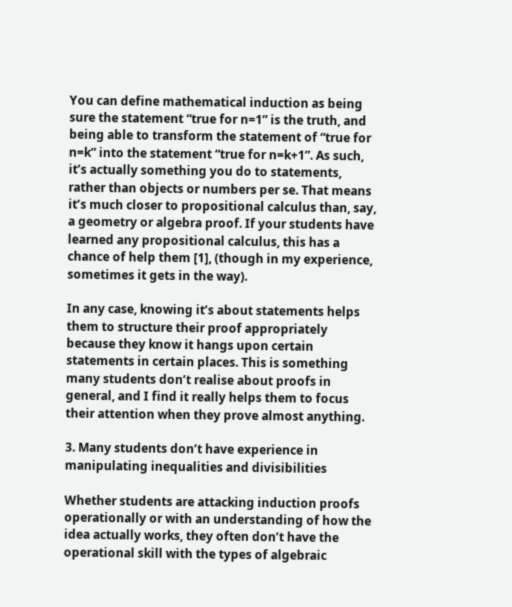You can define mathematical induction as being sure the statement “true for n=1” is the truth, and being able to transform the statement of “true for n=k” into the statement “true for n=k+1”. As such, it’s actually something you do to statements, rather than objects or numbers per se. That means it’s much closer to propositional calculus than, say, a geometry or algebra proof. If your students have learned any propositional calculus, this has a chance of help them [1], (though in my experience, sometimes it gets in the way).

In any case, knowing it’s about statements helps them to structure their proof appropriately because they know it hangs upon certain statements in certain places. This is something many students don’t realise about proofs in general, and I find it really helps them to focus their attention when they prove almost anything.

3. Many students don’t have experience in manipulating inequalities and divisibilities

Whether students are attacking induction proofs operationally or with an understanding of how the idea actually works, they often don’t have the operational skill with the types of algebraic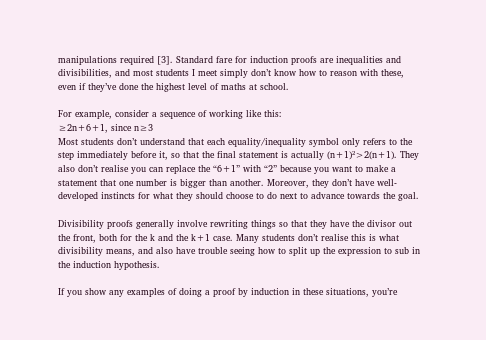manipulations required [3]. Standard fare for induction proofs are inequalities and divisibilities, and most students I meet simply don’t know how to reason with these, even if they’ve done the highest level of maths at school.

For example, consider a sequence of working like this:
≥2n+6+1, since n≥3
Most students don’t understand that each equality/inequality symbol only refers to the step immediately before it, so that the final statement is actually (n+1)²>2(n+1). They also don’t realise you can replace the “6+1” with “2” because you want to make a statement that one number is bigger than another. Moreover, they don’t have well-developed instincts for what they should choose to do next to advance towards the goal.

Divisibility proofs generally involve rewriting things so that they have the divisor out the front, both for the k and the k+1 case. Many students don’t realise this is what divisibility means, and also have trouble seeing how to split up the expression to sub in the induction hypothesis.

If you show any examples of doing a proof by induction in these situations, you’re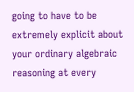going to have to be extremely explicit about your ordinary algebraic reasoning at every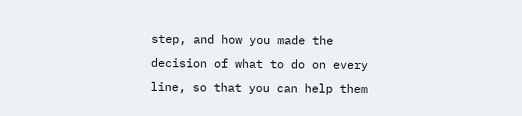step, and how you made the decision of what to do on every line, so that you can help them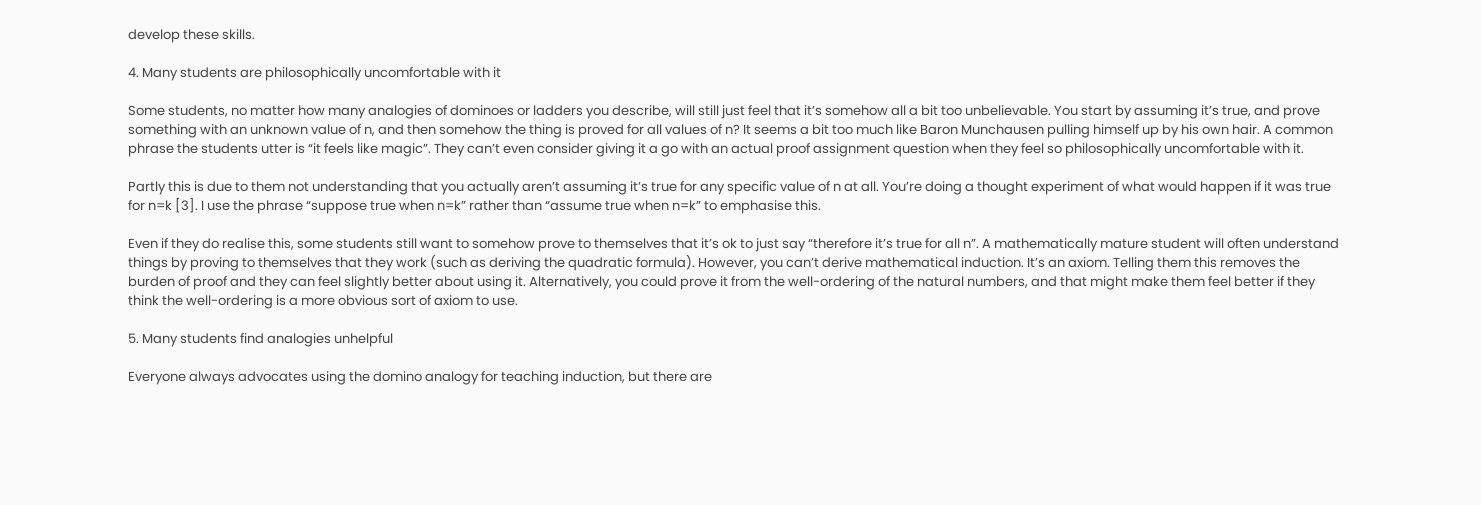develop these skills.

4. Many students are philosophically uncomfortable with it

Some students, no matter how many analogies of dominoes or ladders you describe, will still just feel that it’s somehow all a bit too unbelievable. You start by assuming it’s true, and prove something with an unknown value of n, and then somehow the thing is proved for all values of n? It seems a bit too much like Baron Munchausen pulling himself up by his own hair. A common phrase the students utter is “it feels like magic”. They can’t even consider giving it a go with an actual proof assignment question when they feel so philosophically uncomfortable with it.

Partly this is due to them not understanding that you actually aren’t assuming it’s true for any specific value of n at all. You’re doing a thought experiment of what would happen if it was true for n=k [3]. I use the phrase “suppose true when n=k” rather than “assume true when n=k” to emphasise this.

Even if they do realise this, some students still want to somehow prove to themselves that it’s ok to just say “therefore it’s true for all n”. A mathematically mature student will often understand things by proving to themselves that they work (such as deriving the quadratic formula). However, you can’t derive mathematical induction. It’s an axiom. Telling them this removes the burden of proof and they can feel slightly better about using it. Alternatively, you could prove it from the well-ordering of the natural numbers, and that might make them feel better if they think the well-ordering is a more obvious sort of axiom to use.

5. Many students find analogies unhelpful

Everyone always advocates using the domino analogy for teaching induction, but there are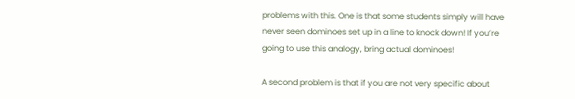problems with this. One is that some students simply will have never seen dominoes set up in a line to knock down! If you’re going to use this analogy, bring actual dominoes!

A second problem is that if you are not very specific about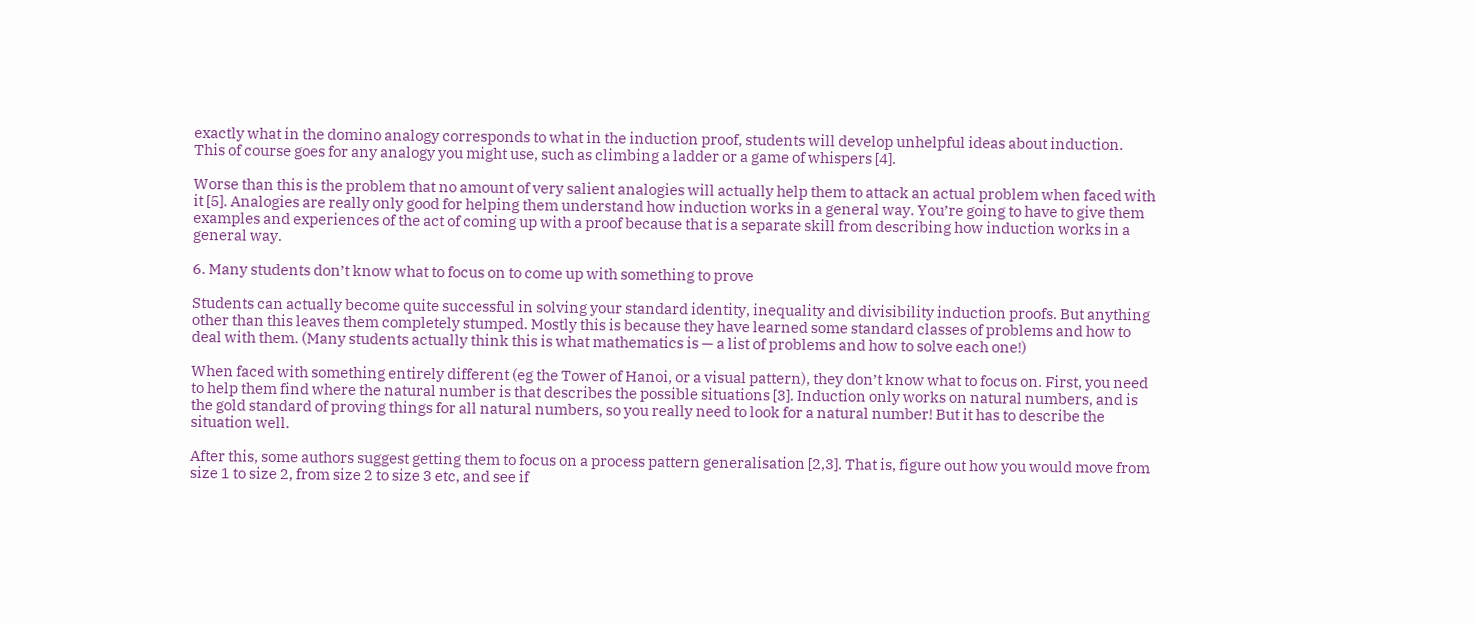exactly what in the domino analogy corresponds to what in the induction proof, students will develop unhelpful ideas about induction. This of course goes for any analogy you might use, such as climbing a ladder or a game of whispers [4].

Worse than this is the problem that no amount of very salient analogies will actually help them to attack an actual problem when faced with it [5]. Analogies are really only good for helping them understand how induction works in a general way. You’re going to have to give them examples and experiences of the act of coming up with a proof because that is a separate skill from describing how induction works in a general way.

6. Many students don’t know what to focus on to come up with something to prove

Students can actually become quite successful in solving your standard identity, inequality and divisibility induction proofs. But anything other than this leaves them completely stumped. Mostly this is because they have learned some standard classes of problems and how to deal with them. (Many students actually think this is what mathematics is — a list of problems and how to solve each one!)

When faced with something entirely different (eg the Tower of Hanoi, or a visual pattern), they don’t know what to focus on. First, you need to help them find where the natural number is that describes the possible situations [3]. Induction only works on natural numbers, and is the gold standard of proving things for all natural numbers, so you really need to look for a natural number! But it has to describe the situation well.

After this, some authors suggest getting them to focus on a process pattern generalisation [2,3]. That is, figure out how you would move from size 1 to size 2, from size 2 to size 3 etc, and see if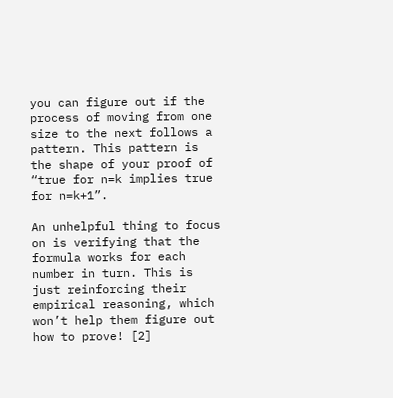you can figure out if the process of moving from one size to the next follows a pattern. This pattern is the shape of your proof of “true for n=k implies true for n=k+1”.

An unhelpful thing to focus on is verifying that the formula works for each number in turn. This is just reinforcing their empirical reasoning, which won’t help them figure out how to prove! [2]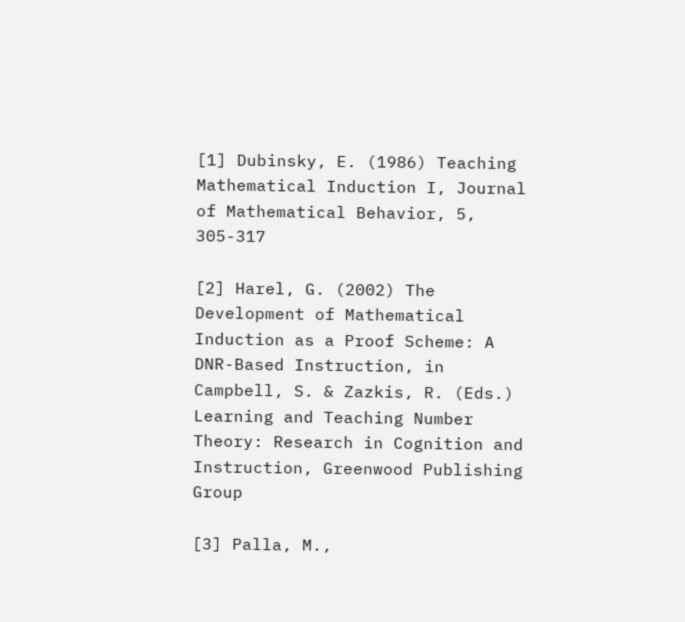[1] Dubinsky, E. (1986) Teaching Mathematical Induction I, Journal of Mathematical Behavior, 5, 305-317

[2] Harel, G. (2002) The Development of Mathematical Induction as a Proof Scheme: A DNR-Based Instruction, in Campbell, S. & Zazkis, R. (Eds.) Learning and Teaching Number Theory: Research in Cognition and Instruction, Greenwood Publishing Group

[3] Palla, M.,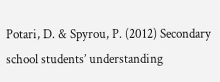Potari, D. & Spyrou, P. (2012) Secondary school students’ understanding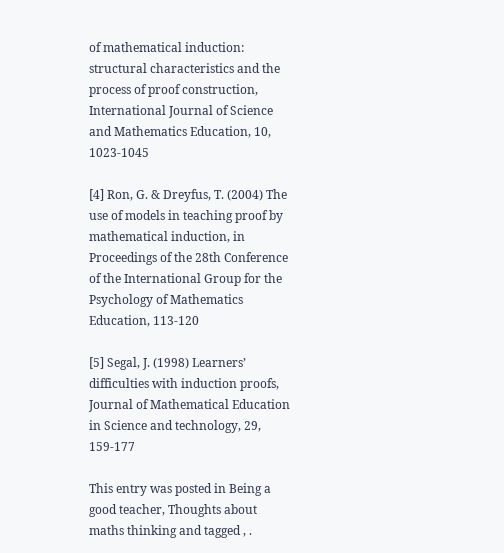of mathematical induction: structural characteristics and the process of proof construction, International Journal of Science and Mathematics Education, 10, 1023-1045

[4] Ron, G. & Dreyfus, T. (2004) The use of models in teaching proof by mathematical induction, in Proceedings of the 28th Conference of the International Group for the Psychology of Mathematics Education, 113-120

[5] Segal, J. (1998) Learners’ difficulties with induction proofs, Journal of Mathematical Education in Science and technology, 29, 159-177

This entry was posted in Being a good teacher, Thoughts about maths thinking and tagged , .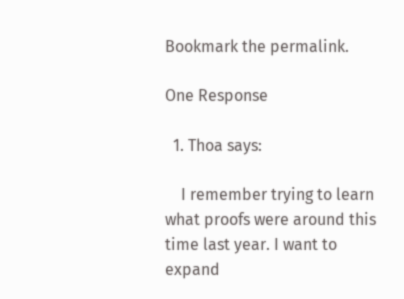Bookmark the permalink.

One Response

  1. Thoa says:

    I remember trying to learn what proofs were around this time last year. I want to expand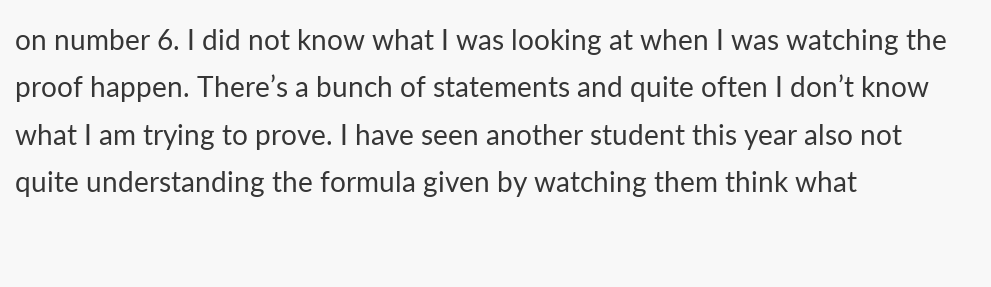on number 6. I did not know what I was looking at when I was watching the proof happen. There’s a bunch of statements and quite often I don’t know what I am trying to prove. I have seen another student this year also not quite understanding the formula given by watching them think what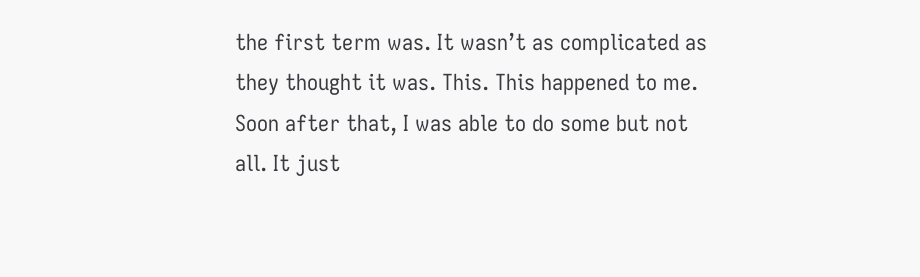the first term was. It wasn’t as complicated as they thought it was. This. This happened to me. Soon after that, I was able to do some but not all. It just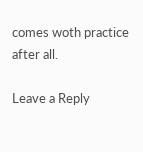comes woth practice after all.

Leave a Reply